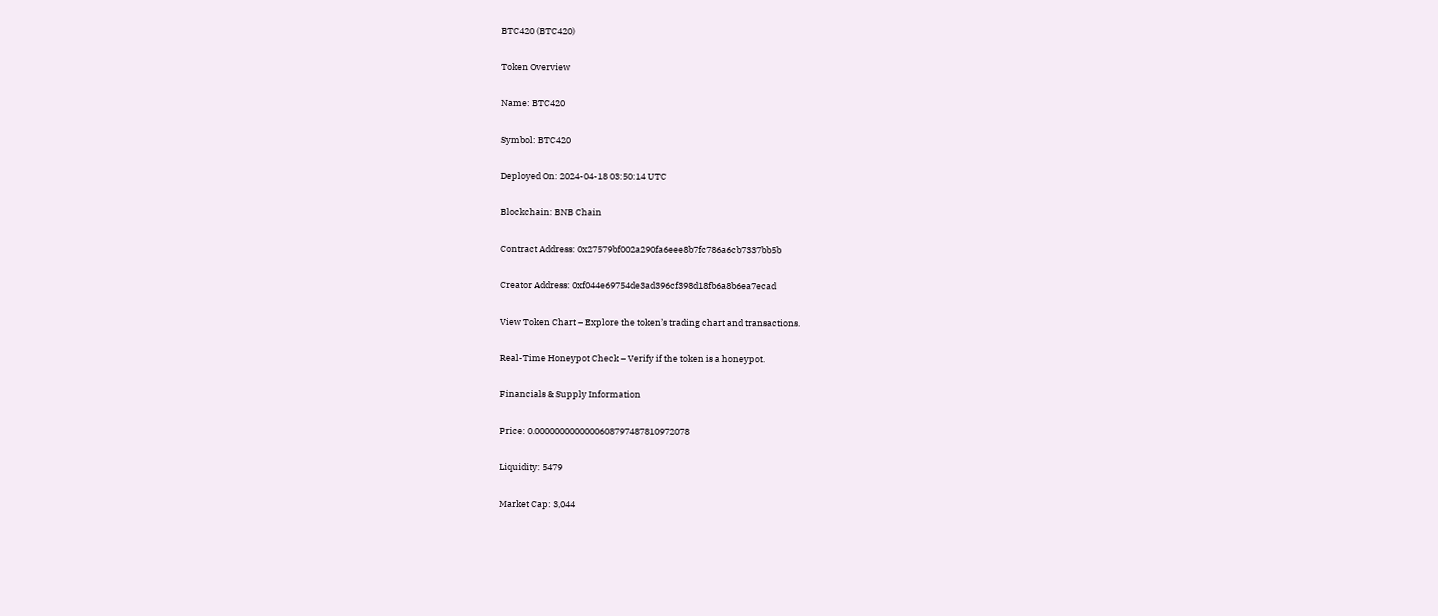BTC420 (BTC420)

Token Overview

Name: BTC420

Symbol: BTC420

Deployed On: 2024-04-18 03:50:14 UTC

Blockchain: BNB Chain

Contract Address: 0x27579bf002a290fa6eee8b7fc786a6cb7337bb5b

Creator Address: 0xf044e69754de3ad396cf398d18fb6a8b6ea7ecad

View Token Chart – Explore the token’s trading chart and transactions.

Real-Time Honeypot Check – Verify if the token is a honeypot.

Financials & Supply Information

Price: 0.0000000000000608797487810972078

Liquidity: 5479

Market Cap: 3,044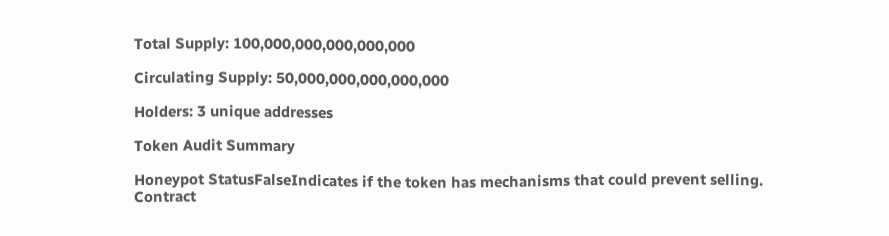Total Supply: 100,000,000,000,000,000

Circulating Supply: 50,000,000,000,000,000

Holders: 3 unique addresses

Token Audit Summary

Honeypot StatusFalseIndicates if the token has mechanisms that could prevent selling.
Contract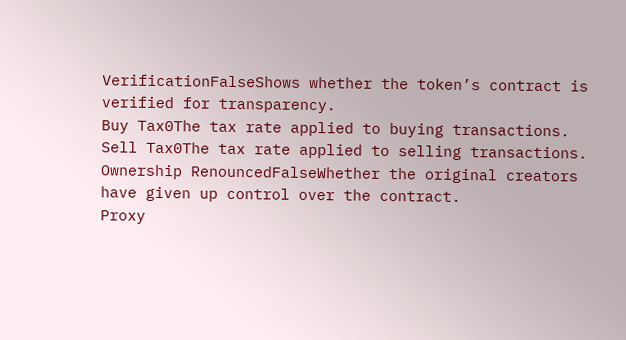VerificationFalseShows whether the token’s contract is verified for transparency.
Buy Tax0The tax rate applied to buying transactions.
Sell Tax0The tax rate applied to selling transactions.
Ownership RenouncedFalseWhether the original creators have given up control over the contract.
Proxy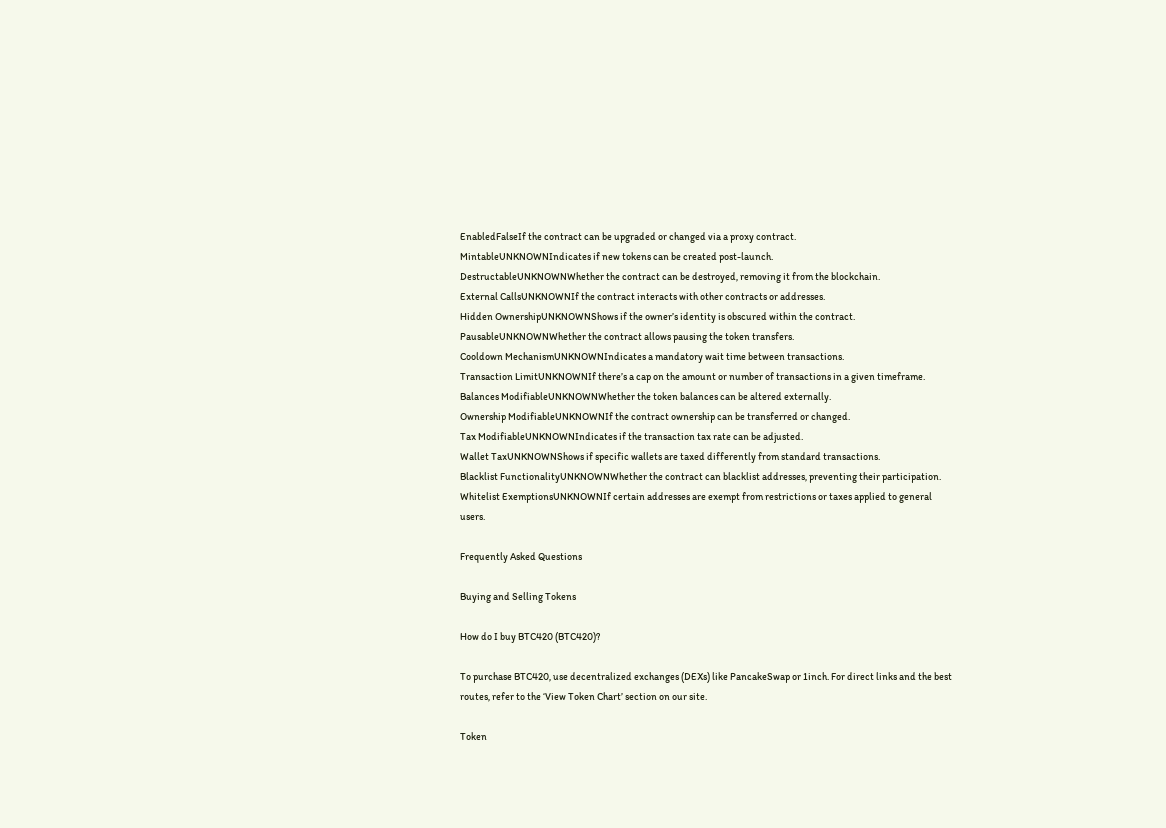EnabledFalseIf the contract can be upgraded or changed via a proxy contract.
MintableUNKNOWNIndicates if new tokens can be created post-launch.
DestructableUNKNOWNWhether the contract can be destroyed, removing it from the blockchain.
External CallsUNKNOWNIf the contract interacts with other contracts or addresses.
Hidden OwnershipUNKNOWNShows if the owner’s identity is obscured within the contract.
PausableUNKNOWNWhether the contract allows pausing the token transfers.
Cooldown MechanismUNKNOWNIndicates a mandatory wait time between transactions.
Transaction LimitUNKNOWNIf there’s a cap on the amount or number of transactions in a given timeframe.
Balances ModifiableUNKNOWNWhether the token balances can be altered externally.
Ownership ModifiableUNKNOWNIf the contract ownership can be transferred or changed.
Tax ModifiableUNKNOWNIndicates if the transaction tax rate can be adjusted.
Wallet TaxUNKNOWNShows if specific wallets are taxed differently from standard transactions.
Blacklist FunctionalityUNKNOWNWhether the contract can blacklist addresses, preventing their participation.
Whitelist ExemptionsUNKNOWNIf certain addresses are exempt from restrictions or taxes applied to general users.

Frequently Asked Questions

Buying and Selling Tokens

How do I buy BTC420 (BTC420)?

To purchase BTC420, use decentralized exchanges (DEXs) like PancakeSwap or 1inch. For direct links and the best routes, refer to the ‘View Token Chart’ section on our site.

Token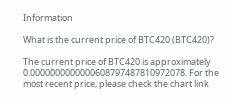Information

What is the current price of BTC420 (BTC420)?

The current price of BTC420 is approximately 0.0000000000000608797487810972078. For the most recent price, please check the chart link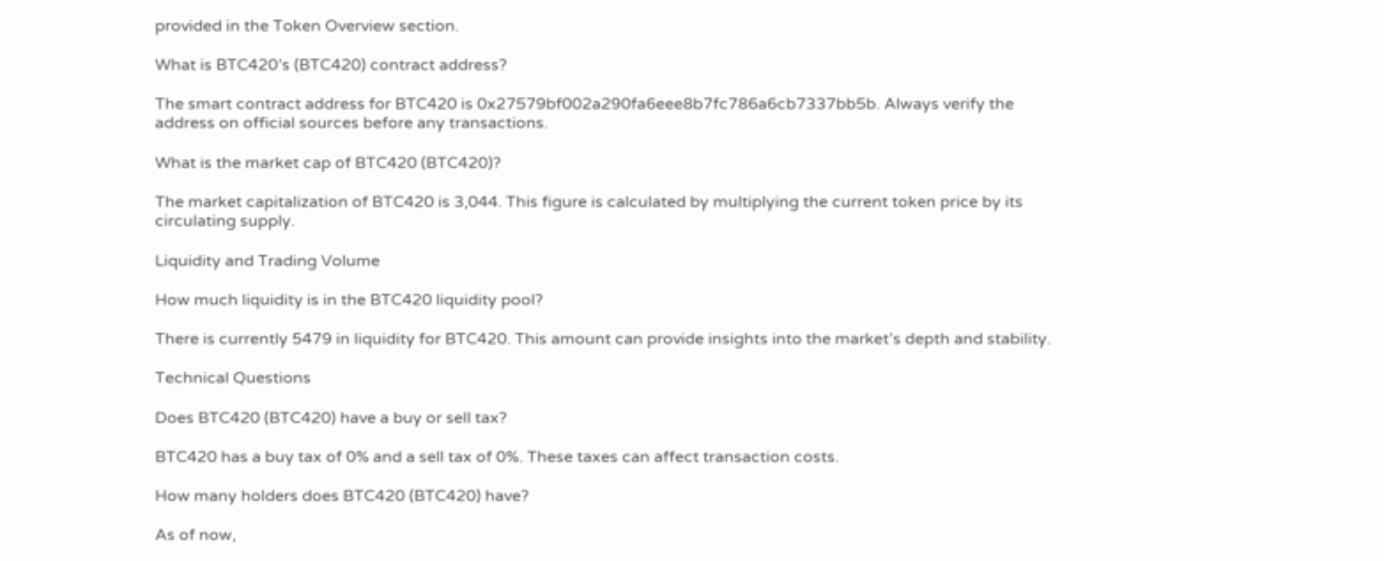provided in the Token Overview section.

What is BTC420’s (BTC420) contract address?

The smart contract address for BTC420 is 0x27579bf002a290fa6eee8b7fc786a6cb7337bb5b. Always verify the address on official sources before any transactions.

What is the market cap of BTC420 (BTC420)?

The market capitalization of BTC420 is 3,044. This figure is calculated by multiplying the current token price by its circulating supply.

Liquidity and Trading Volume

How much liquidity is in the BTC420 liquidity pool?

There is currently 5479 in liquidity for BTC420. This amount can provide insights into the market’s depth and stability.

Technical Questions

Does BTC420 (BTC420) have a buy or sell tax?

BTC420 has a buy tax of 0% and a sell tax of 0%. These taxes can affect transaction costs.

How many holders does BTC420 (BTC420) have?

As of now,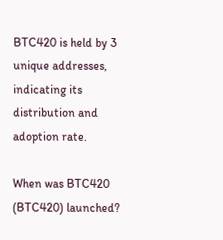BTC420 is held by 3 unique addresses, indicating its distribution and adoption rate.

When was BTC420 (BTC420) launched?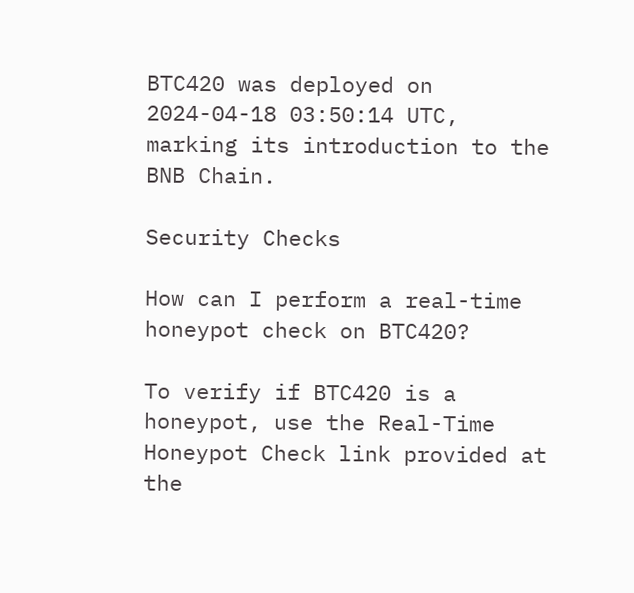BTC420 was deployed on 2024-04-18 03:50:14 UTC, marking its introduction to the BNB Chain.

Security Checks

How can I perform a real-time honeypot check on BTC420?

To verify if BTC420 is a honeypot, use the Real-Time Honeypot Check link provided at the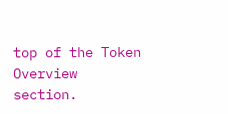top of the Token Overview section.